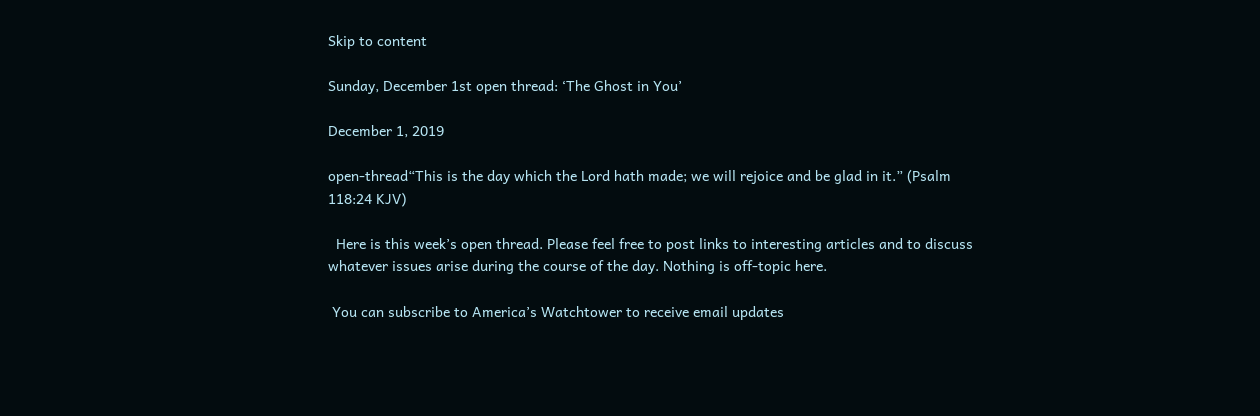Skip to content

Sunday, December 1st open thread: ‘The Ghost in You’

December 1, 2019

open-thread“This is the day which the Lord hath made; we will rejoice and be glad in it.” (Psalm 118:24 KJV)

  Here is this week’s open thread. Please feel free to post links to interesting articles and to discuss whatever issues arise during the course of the day. Nothing is off-topic here.

 You can subscribe to America’s Watchtower to receive email updates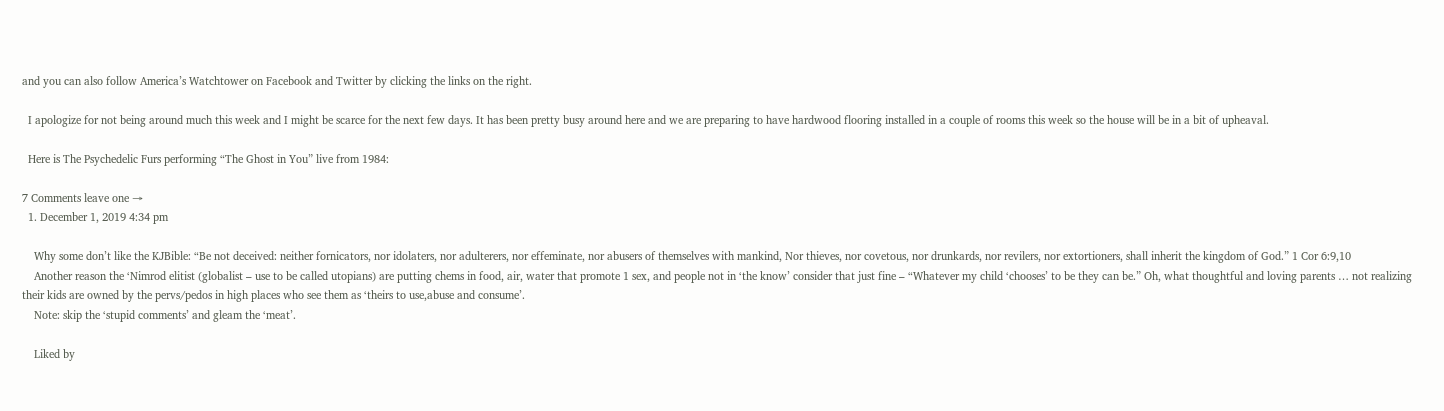and you can also follow America’s Watchtower on Facebook and Twitter by clicking the links on the right.

  I apologize for not being around much this week and I might be scarce for the next few days. It has been pretty busy around here and we are preparing to have hardwood flooring installed in a couple of rooms this week so the house will be in a bit of upheaval.

  Here is The Psychedelic Furs performing “The Ghost in You” live from 1984:

7 Comments leave one →
  1. December 1, 2019 4:34 pm

    Why some don’t like the KJBible: “Be not deceived: neither fornicators, nor idolaters, nor adulterers, nor effeminate, nor abusers of themselves with mankind, Nor thieves, nor covetous, nor drunkards, nor revilers, nor extortioners, shall inherit the kingdom of God.” 1 Cor 6:9,10
    Another reason the ‘Nimrod elitist (globalist – use to be called utopians) are putting chems in food, air, water that promote 1 sex, and people not in ‘the know’ consider that just fine – “Whatever my child ‘chooses’ to be they can be.” Oh, what thoughtful and loving parents … not realizing their kids are owned by the pervs/pedos in high places who see them as ‘theirs to use,abuse and consume’.
    Note: skip the ‘stupid comments’ and gleam the ‘meat’.

    Liked by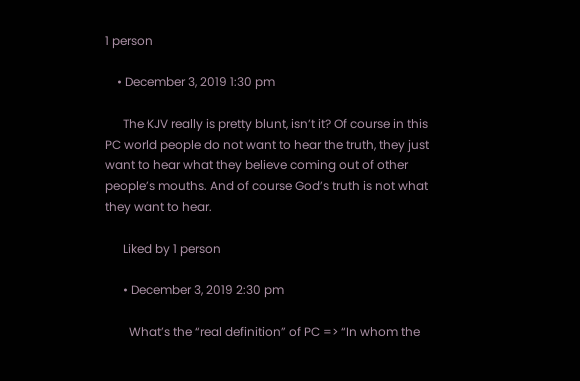1 person

    • December 3, 2019 1:30 pm

      The KJV really is pretty blunt, isn’t it? Of course in this PC world people do not want to hear the truth, they just want to hear what they believe coming out of other people’s mouths. And of course God’s truth is not what they want to hear.

      Liked by 1 person

      • December 3, 2019 2:30 pm

        What’s the “real definition” of PC => “In whom the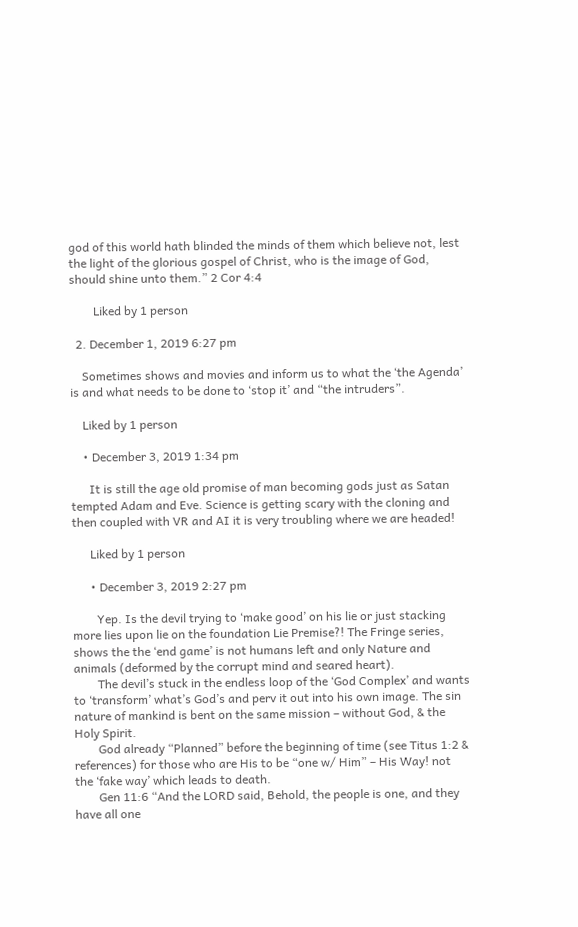god of this world hath blinded the minds of them which believe not, lest the light of the glorious gospel of Christ, who is the image of God, should shine unto them.” 2 Cor 4:4

        Liked by 1 person

  2. December 1, 2019 6:27 pm

    Sometimes shows and movies and inform us to what the ‘the Agenda’ is and what needs to be done to ‘stop it’ and “the intruders”.

    Liked by 1 person

    • December 3, 2019 1:34 pm

      It is still the age old promise of man becoming gods just as Satan tempted Adam and Eve. Science is getting scary with the cloning and then coupled with VR and AI it is very troubling where we are headed!

      Liked by 1 person

      • December 3, 2019 2:27 pm

        Yep. Is the devil trying to ‘make good’ on his lie or just stacking more lies upon lie on the foundation Lie Premise?! The Fringe series, shows the the ‘end game’ is not humans left and only Nature and animals (deformed by the corrupt mind and seared heart).
        The devil’s stuck in the endless loop of the ‘God Complex’ and wants to ‘transform’ what’s God’s and perv it out into his own image. The sin nature of mankind is bent on the same mission – without God, & the Holy Spirit.
        God already “Planned” before the beginning of time (see Titus 1:2 & references) for those who are His to be “one w/ Him” – His Way! not the ‘fake way’ which leads to death.
        Gen 11:6 “And the LORD said, Behold, the people is one, and they have all one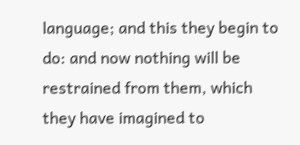language; and this they begin to do: and now nothing will be restrained from them, which they have imagined to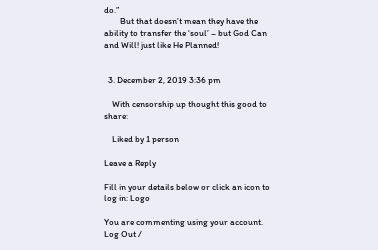do.”
        But that doesn’t mean they have the ability to transfer the ‘soul’ – but God Can and Will! just like He Planned!


  3. December 2, 2019 3:36 pm

    With censorship up thought this good to share:

    Liked by 1 person

Leave a Reply

Fill in your details below or click an icon to log in: Logo

You are commenting using your account. Log Out /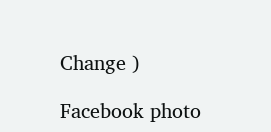Change )

Facebook photo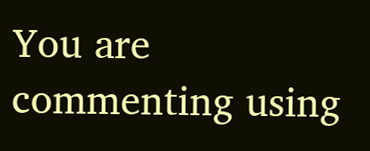You are commenting using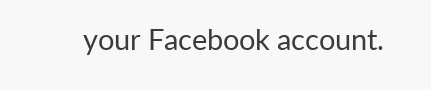your Facebook account.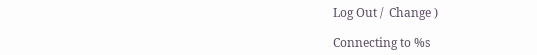Log Out /  Change )

Connecting to %s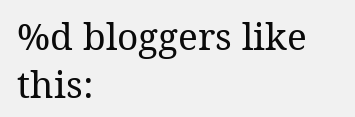%d bloggers like this: